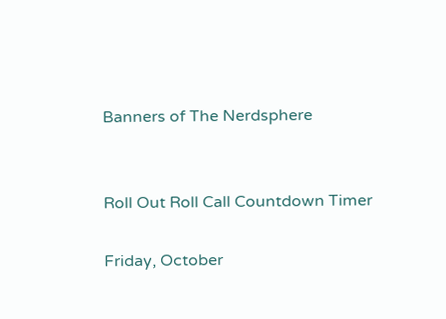Banners of The Nerdsphere


Roll Out Roll Call Countdown Timer

Friday, October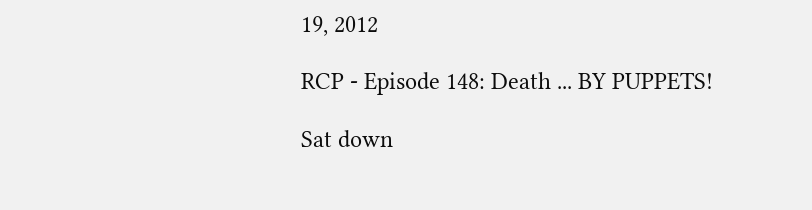19, 2012

RCP - Episode 148: Death ... BY PUPPETS!

Sat down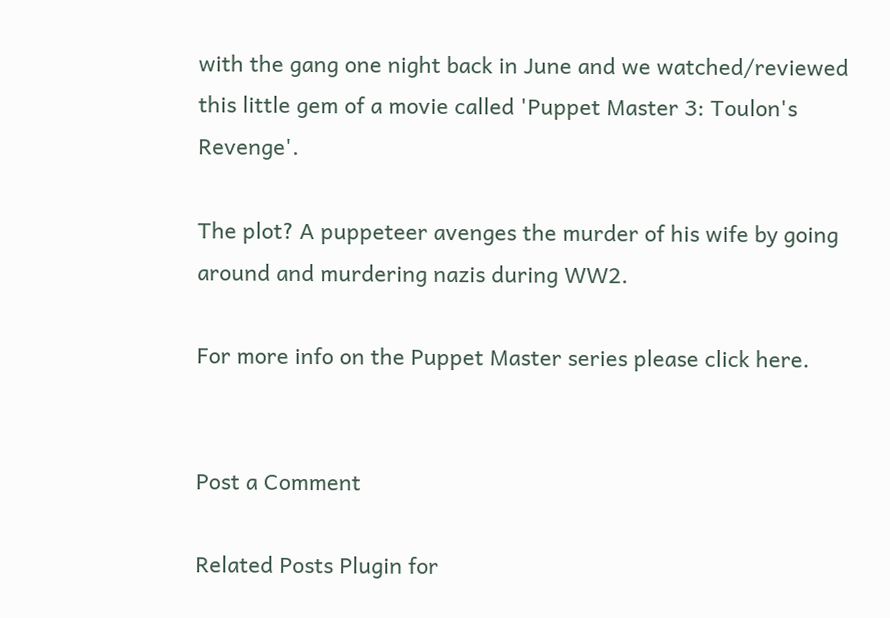with the gang one night back in June and we watched/reviewed this little gem of a movie called 'Puppet Master 3: Toulon's Revenge'.

The plot? A puppeteer avenges the murder of his wife by going around and murdering nazis during WW2.

For more info on the Puppet Master series please click here.


Post a Comment

Related Posts Plugin for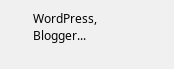WordPress, Blogger...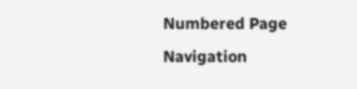Numbered Page Navigation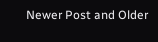Newer Post and Older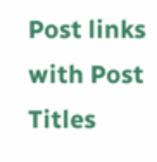Post links with Post Titles